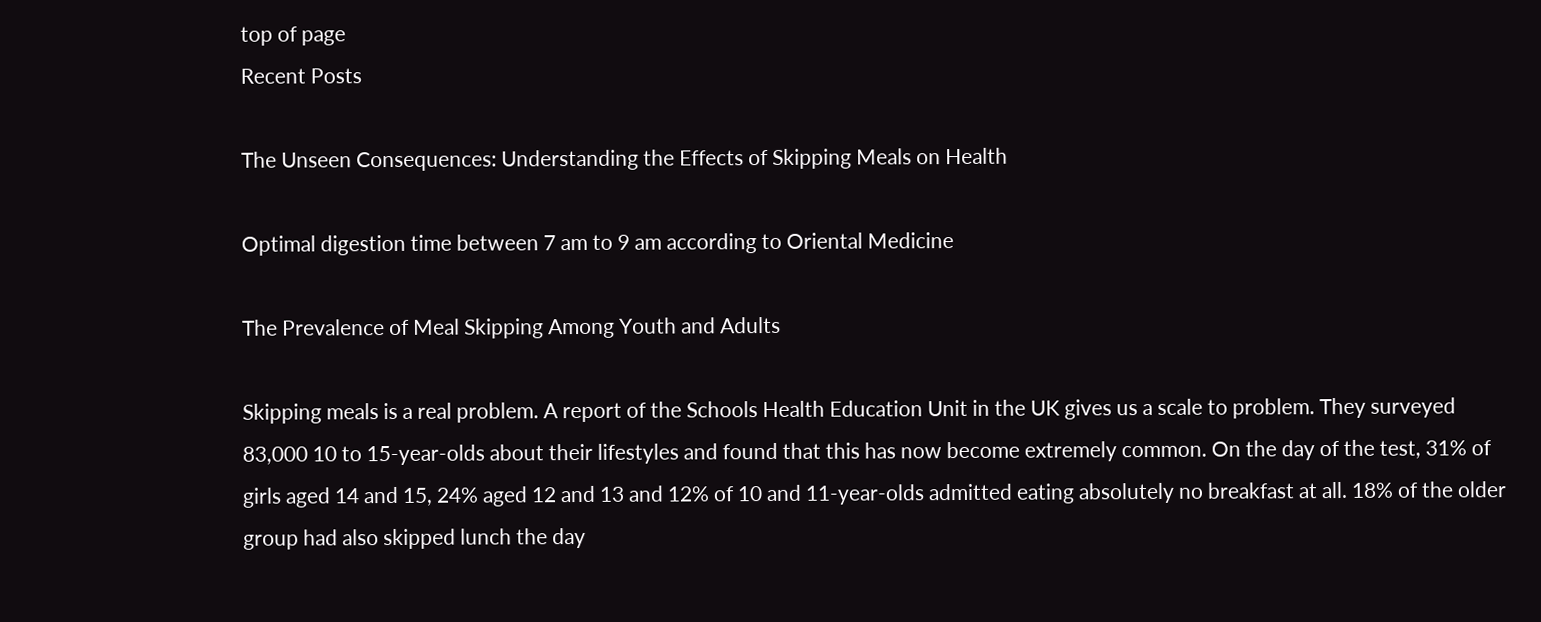top of page
Recent Posts

The Unseen Consequences: Understanding the Effects of Skipping Meals on Health

Optimal digestion time between 7 am to 9 am according to Oriental Medicine

The Prevalence of Meal Skipping Among Youth and Adults

Skipping meals is a real problem. A report of the Schools Health Education Unit in the UK gives us a scale to problem. They surveyed 83,000 10 to 15-year-olds about their lifestyles and found that this has now become extremely common. On the day of the test, 31% of girls aged 14 and 15, 24% aged 12 and 13 and 12% of 10 and 11-year-olds admitted eating absolutely no breakfast at all. 18% of the older group had also skipped lunch the day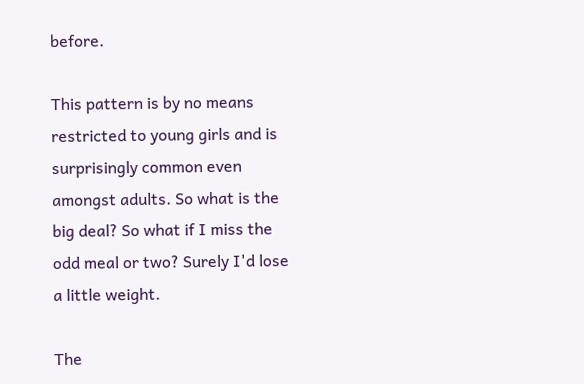before.

This pattern is by no means restricted to young girls and is surprisingly common even amongst adults. So what is the big deal? So what if I miss the odd meal or two? Surely I'd lose a little weight.

The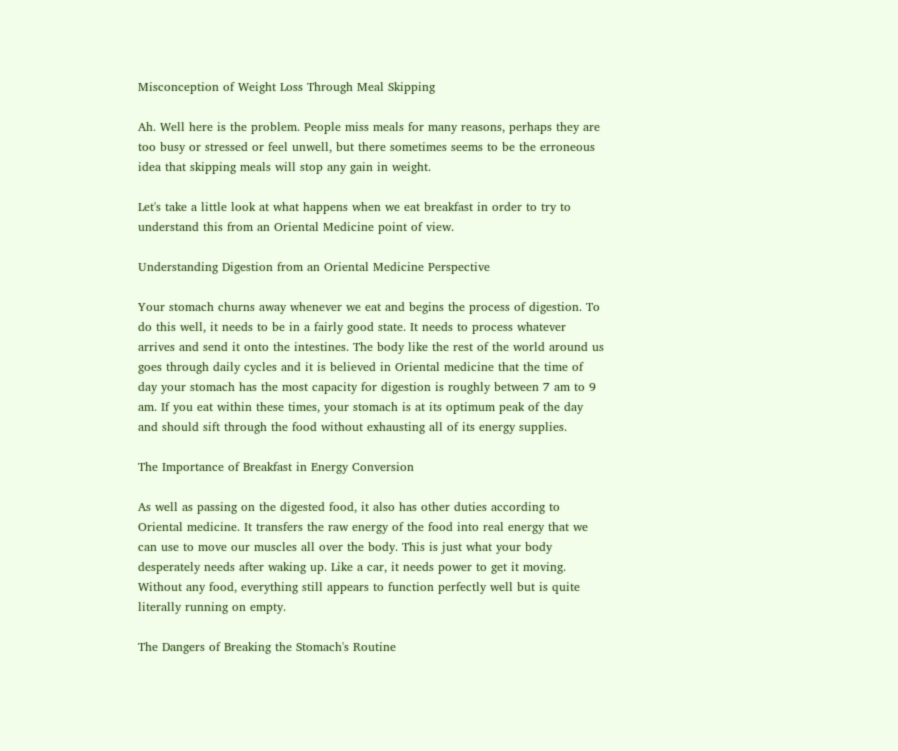Misconception of Weight Loss Through Meal Skipping

Ah. Well here is the problem. People miss meals for many reasons, perhaps they are too busy or stressed or feel unwell, but there sometimes seems to be the erroneous idea that skipping meals will stop any gain in weight.

Let's take a little look at what happens when we eat breakfast in order to try to understand this from an Oriental Medicine point of view.

Understanding Digestion from an Oriental Medicine Perspective

Your stomach churns away whenever we eat and begins the process of digestion. To do this well, it needs to be in a fairly good state. It needs to process whatever arrives and send it onto the intestines. The body like the rest of the world around us goes through daily cycles and it is believed in Oriental medicine that the time of day your stomach has the most capacity for digestion is roughly between 7 am to 9 am. If you eat within these times, your stomach is at its optimum peak of the day and should sift through the food without exhausting all of its energy supplies.

The Importance of Breakfast in Energy Conversion

As well as passing on the digested food, it also has other duties according to Oriental medicine. It transfers the raw energy of the food into real energy that we can use to move our muscles all over the body. This is just what your body desperately needs after waking up. Like a car, it needs power to get it moving. Without any food, everything still appears to function perfectly well but is quite literally running on empty.

The Dangers of Breaking the Stomach's Routine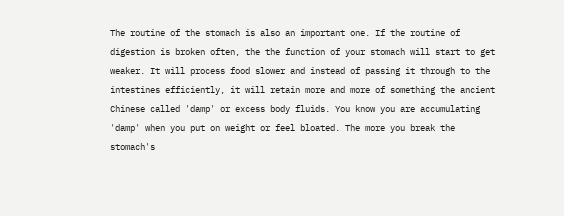The routine of the stomach is also an important one. If the routine of digestion is broken often, the the function of your stomach will start to get weaker. It will process food slower and instead of passing it through to the intestines efficiently, it will retain more and more of something the ancient Chinese called 'damp' or excess body fluids. You know you are accumulating 'damp' when you put on weight or feel bloated. The more you break the stomach's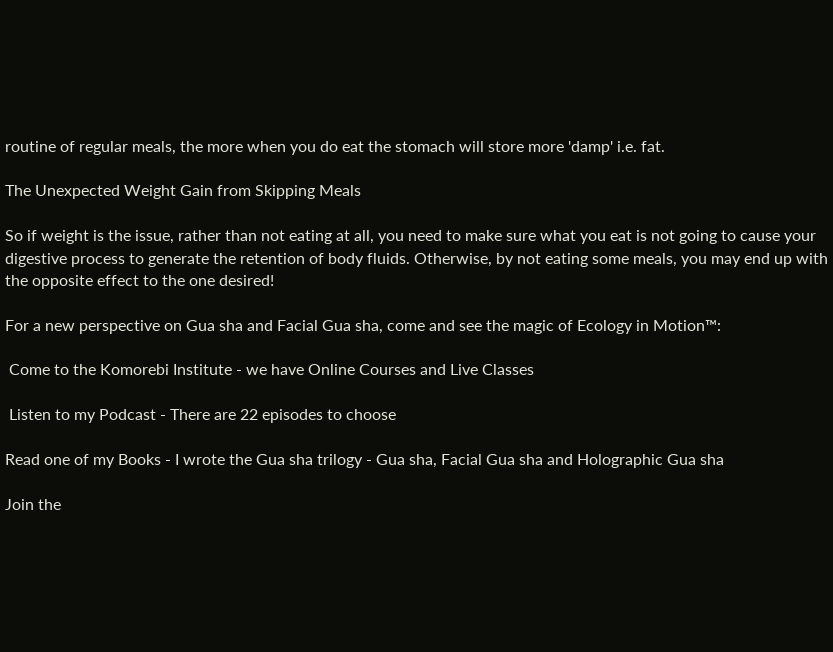routine of regular meals, the more when you do eat the stomach will store more 'damp' i.e. fat.

The Unexpected Weight Gain from Skipping Meals

So if weight is the issue, rather than not eating at all, you need to make sure what you eat is not going to cause your digestive process to generate the retention of body fluids. Otherwise, by not eating some meals, you may end up with the opposite effect to the one desired!

For a new perspective on Gua sha and Facial Gua sha, come and see the magic of Ecology in Motion™:

 Come to the Komorebi Institute - we have Online Courses and Live Classes

 Listen to my Podcast - There are 22 episodes to choose

Read one of my Books - I wrote the Gua sha trilogy - Gua sha, Facial Gua sha and Holographic Gua sha

Join the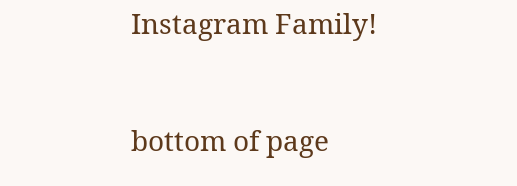Instagram Family!


bottom of page